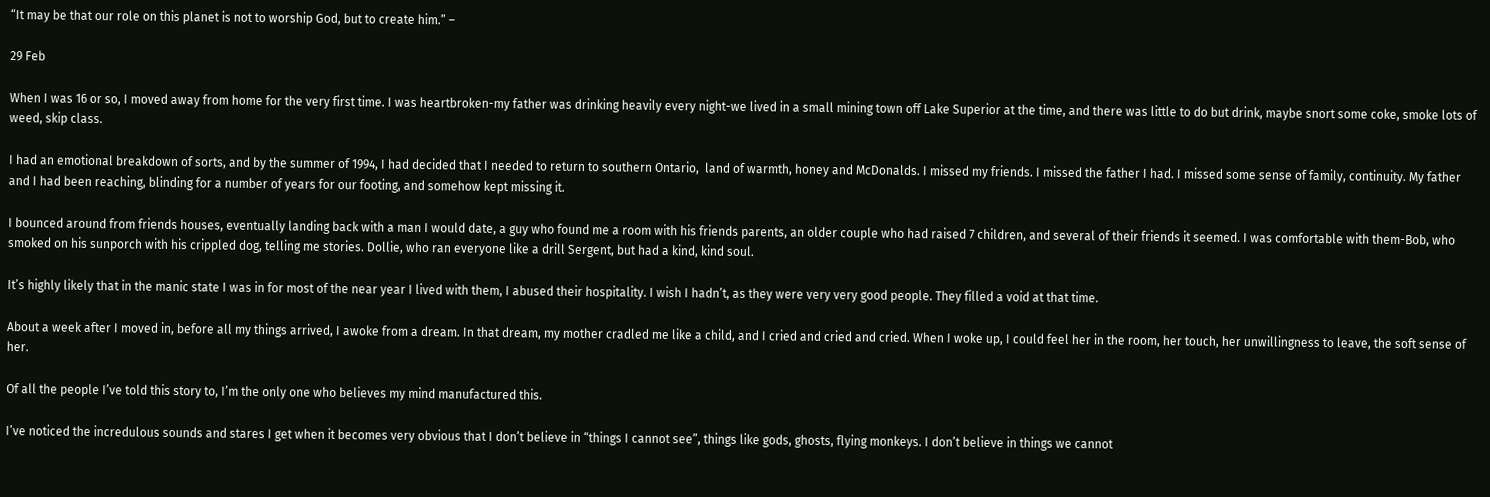“It may be that our role on this planet is not to worship God, but to create him.” –

29 Feb

When I was 16 or so, I moved away from home for the very first time. I was heartbroken-my father was drinking heavily every night-we lived in a small mining town off Lake Superior at the time, and there was little to do but drink, maybe snort some coke, smoke lots of weed, skip class.

I had an emotional breakdown of sorts, and by the summer of 1994, I had decided that I needed to return to southern Ontario,  land of warmth, honey and McDonalds. I missed my friends. I missed the father I had. I missed some sense of family, continuity. My father and I had been reaching, blinding for a number of years for our footing, and somehow kept missing it.

I bounced around from friends houses, eventually landing back with a man I would date, a guy who found me a room with his friends parents, an older couple who had raised 7 children, and several of their friends it seemed. I was comfortable with them-Bob, who smoked on his sunporch with his crippled dog, telling me stories. Dollie, who ran everyone like a drill Sergent, but had a kind, kind soul.

It’s highly likely that in the manic state I was in for most of the near year I lived with them, I abused their hospitality. I wish I hadn’t, as they were very very good people. They filled a void at that time.

About a week after I moved in, before all my things arrived, I awoke from a dream. In that dream, my mother cradled me like a child, and I cried and cried and cried. When I woke up, I could feel her in the room, her touch, her unwillingness to leave, the soft sense of her.

Of all the people I’ve told this story to, I’m the only one who believes my mind manufactured this.

I’ve noticed the incredulous sounds and stares I get when it becomes very obvious that I don’t believe in “things I cannot see”, things like gods, ghosts, flying monkeys. I don’t believe in things we cannot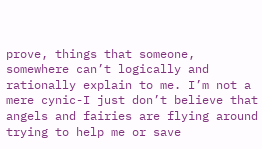prove, things that someone, somewhere can’t logically and rationally explain to me. I’m not a mere cynic-I just don’t believe that angels and fairies are flying around trying to help me or save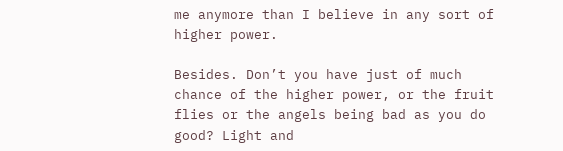me anymore than I believe in any sort of higher power.

Besides. Don’t you have just of much chance of the higher power, or the fruit flies or the angels being bad as you do good? Light and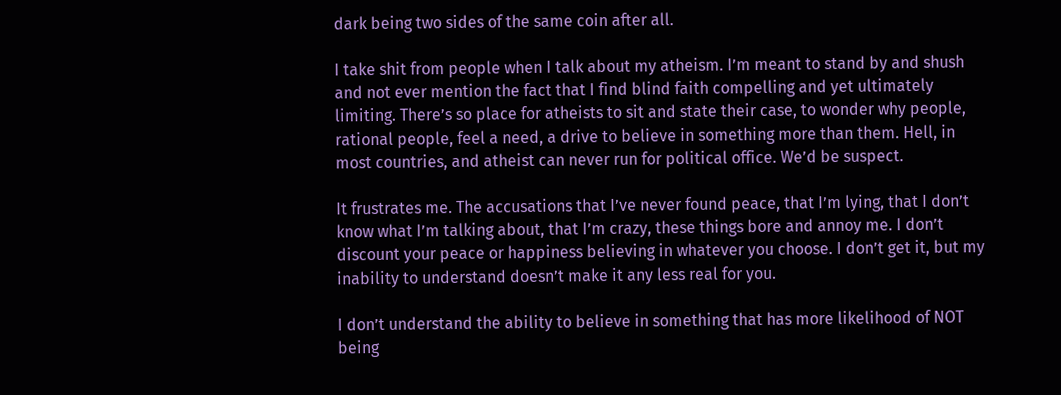dark being two sides of the same coin after all.

I take shit from people when I talk about my atheism. I’m meant to stand by and shush and not ever mention the fact that I find blind faith compelling and yet ultimately limiting. There’s so place for atheists to sit and state their case, to wonder why people, rational people, feel a need, a drive to believe in something more than them. Hell, in most countries, and atheist can never run for political office. We’d be suspect.

It frustrates me. The accusations that I’ve never found peace, that I’m lying, that I don’t know what I’m talking about, that I’m crazy, these things bore and annoy me. I don’t discount your peace or happiness believing in whatever you choose. I don’t get it, but my inability to understand doesn’t make it any less real for you.

I don’t understand the ability to believe in something that has more likelihood of NOT being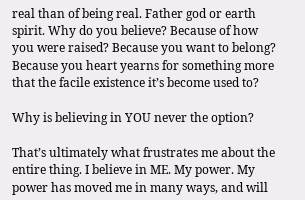real than of being real. Father god or earth spirit. Why do you believe? Because of how you were raised? Because you want to belong? Because you heart yearns for something more that the facile existence it’s become used to?

Why is believing in YOU never the option?

That’s ultimately what frustrates me about the entire thing. I believe in ME. My power. My power has moved me in many ways, and will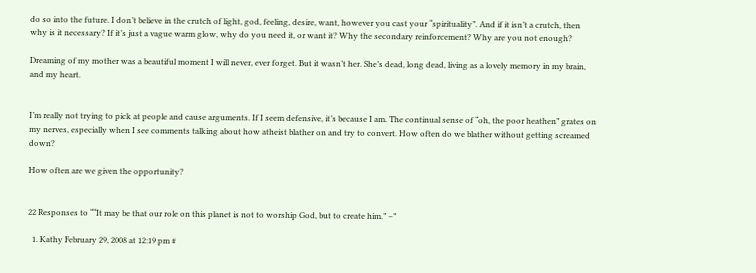do so into the future. I don’t believe in the crutch of light, god, feeling, desire, want, however you cast your “spirituality”. And if it isn’t a crutch, then why is it necessary? If it’s just a vague warm glow, why do you need it, or want it? Why the secondary reinforcement? Why are you not enough?

Dreaming of my mother was a beautiful moment I will never, ever forget. But it wasn’t her. She’s dead, long dead, living as a lovely memory in my brain, and my heart.


I’m really not trying to pick at people and cause arguments. If I seem defensive, it’s because I am. The continual sense of “oh, the poor heathen” grates on my nerves, especially when I see comments talking about how atheist blather on and try to convert. How often do we blather without getting screamed down?

How often are we given the opportunity?


22 Responses to ““It may be that our role on this planet is not to worship God, but to create him.” –”

  1. Kathy February 29, 2008 at 12:19 pm #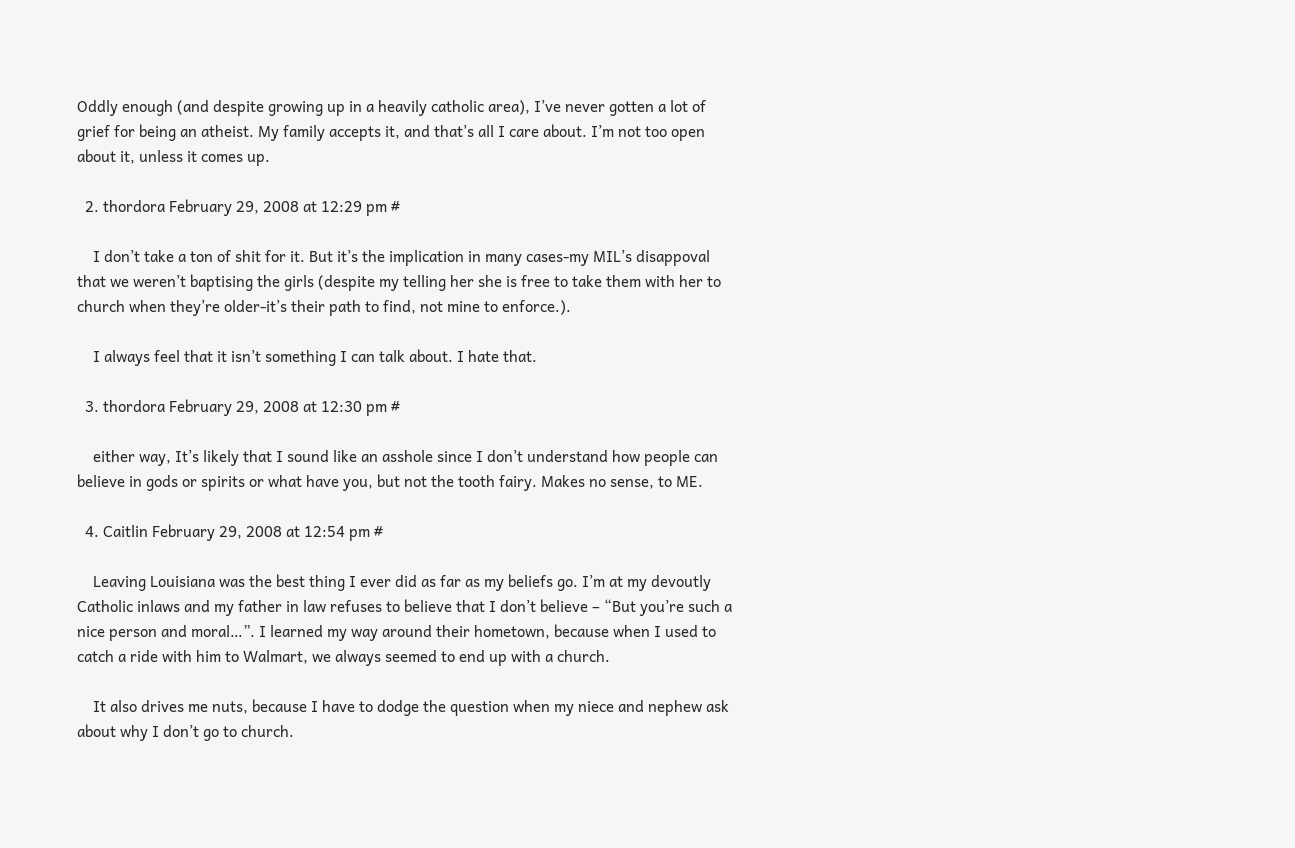Oddly enough (and despite growing up in a heavily catholic area), I’ve never gotten a lot of grief for being an atheist. My family accepts it, and that’s all I care about. I’m not too open about it, unless it comes up.

  2. thordora February 29, 2008 at 12:29 pm #

    I don’t take a ton of shit for it. But it’s the implication in many cases-my MIL’s disappoval that we weren’t baptising the girls (despite my telling her she is free to take them with her to church when they’re older-it’s their path to find, not mine to enforce.).

    I always feel that it isn’t something I can talk about. I hate that.

  3. thordora February 29, 2008 at 12:30 pm #

    either way, It’s likely that I sound like an asshole since I don’t understand how people can believe in gods or spirits or what have you, but not the tooth fairy. Makes no sense, to ME.

  4. Caitlin February 29, 2008 at 12:54 pm #

    Leaving Louisiana was the best thing I ever did as far as my beliefs go. I’m at my devoutly Catholic inlaws and my father in law refuses to believe that I don’t believe – “But you’re such a nice person and moral…”. I learned my way around their hometown, because when I used to catch a ride with him to Walmart, we always seemed to end up with a church.

    It also drives me nuts, because I have to dodge the question when my niece and nephew ask about why I don’t go to church.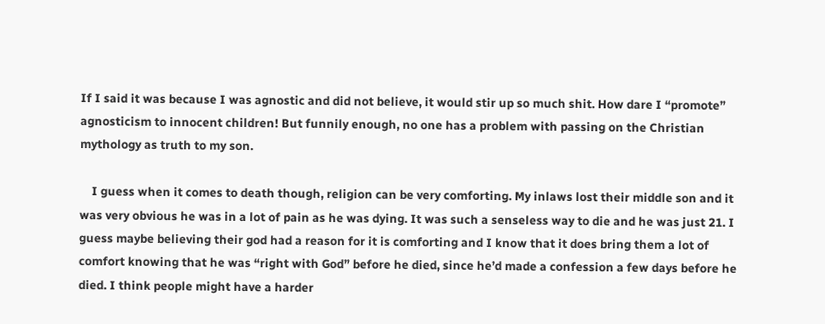If I said it was because I was agnostic and did not believe, it would stir up so much shit. How dare I “promote” agnosticism to innocent children! But funnily enough, no one has a problem with passing on the Christian mythology as truth to my son.

    I guess when it comes to death though, religion can be very comforting. My inlaws lost their middle son and it was very obvious he was in a lot of pain as he was dying. It was such a senseless way to die and he was just 21. I guess maybe believing their god had a reason for it is comforting and I know that it does bring them a lot of comfort knowing that he was “right with God” before he died, since he’d made a confession a few days before he died. I think people might have a harder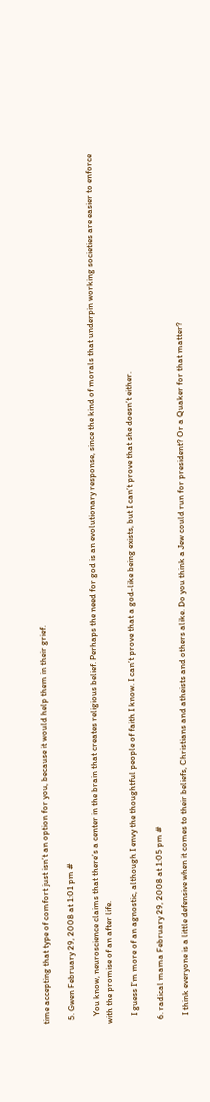time accepting that type of comfort just isn’t an option for you, because it would help them in their grief.

  5. Gwen February 29, 2008 at 1:01 pm #

    You know, neuroscience claims that there’s a center in the brain that creates religious belief. Perhaps the need for god is an evolutionary response, since the kind of morals that underpin working societies are easier to enforce with the promise of an after life.

    I guess I’m more of an agnostic, although I envy the thoughtful people of faith I know. I can’t prove that a god-like being exists, but I can’t prove that she doesn’t either.

  6. radical mama February 29, 2008 at 1:05 pm #

    I think everyone is a little defensive when it comes to their beliefs, Christians and atheists and others alike. Do you think a Jew could run for president? Or a Quaker for that matter?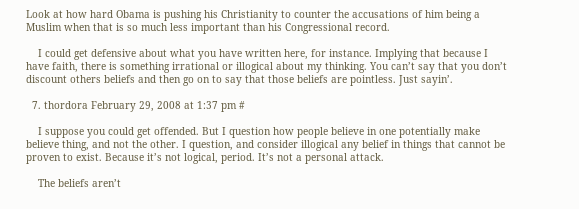Look at how hard Obama is pushing his Christianity to counter the accusations of him being a Muslim when that is so much less important than his Congressional record.

    I could get defensive about what you have written here, for instance. Implying that because I have faith, there is something irrational or illogical about my thinking. You can’t say that you don’t discount others beliefs and then go on to say that those beliefs are pointless. Just sayin’.

  7. thordora February 29, 2008 at 1:37 pm #

    I suppose you could get offended. But I question how people believe in one potentially make believe thing, and not the other. I question, and consider illogical any belief in things that cannot be proven to exist. Because it’s not logical, period. It’s not a personal attack.

    The beliefs aren’t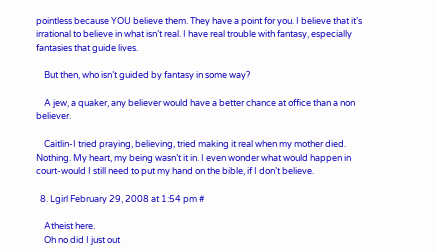pointless because YOU believe them. They have a point for you. I believe that it’s irrational to believe in what isn’t real. I have real trouble with fantasy, especially fantasies that guide lives.

    But then, who isn’t guided by fantasy in some way?

    A jew, a quaker, any believer would have a better chance at office than a non believer.

    Caitlin-I tried praying, believing, tried making it real when my mother died. Nothing. My heart, my being wasn’t it in. I even wonder what would happen in court-would I still need to put my hand on the bible, if I don’t believe.

  8. Lgirl February 29, 2008 at 1:54 pm #

    Atheist here.
    Oh no did I just out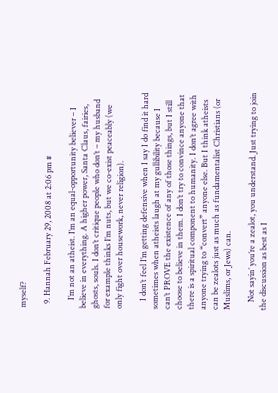myself?

  9. Hannah February 29, 2008 at 2:06 pm #

    I’m not an atheist. I’m an equal-opportunity believer – I believe in everything. A higher power, Santa Claus, fairies, ghosts, souls. I don’t critique people who don’t – my husband for example thinks I’m nuts, but we co-exist peaceably (we only fight over housework, never religion).

    I don’t feel I’m getting defensive when I say I do find it hard sometimes when atheists laugh at my gullibility because I can’t PROVE the existence of any of those things, but I still choose to believe in them. I don’t try to convince anyone that there is a spiritual component to humanity. I don’t agree with anyone trying to “convert” anyone else. But I think atheists can be zealots just as much as fundamentalist Christians (or Muslims, or Jews) can.

    Not sayin’ you’re a zealot, you understand. Just trying to join the discussion as best as I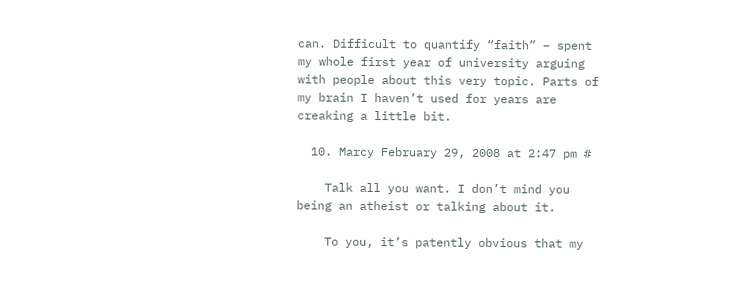can. Difficult to quantify “faith” – spent my whole first year of university arguing with people about this very topic. Parts of my brain I haven’t used for years are creaking a little bit.

  10. Marcy February 29, 2008 at 2:47 pm #

    Talk all you want. I don’t mind you being an atheist or talking about it.

    To you, it’s patently obvious that my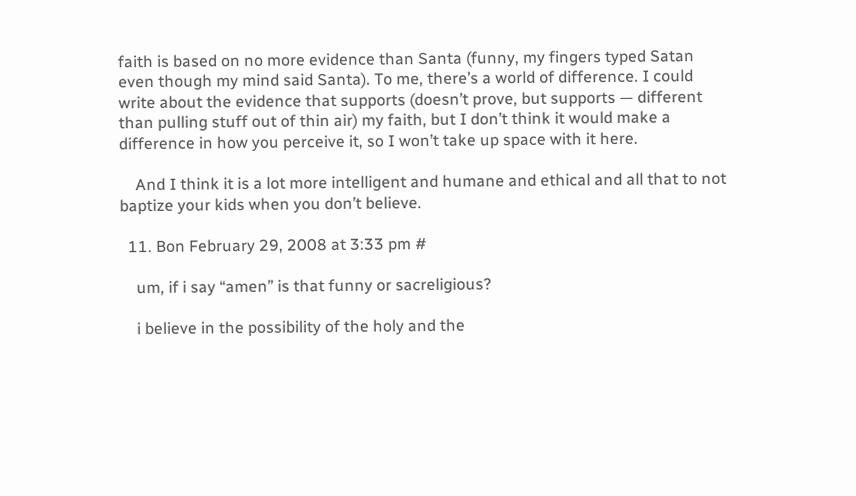faith is based on no more evidence than Santa (funny, my fingers typed Satan even though my mind said Santa). To me, there’s a world of difference. I could write about the evidence that supports (doesn’t prove, but supports — different than pulling stuff out of thin air) my faith, but I don’t think it would make a difference in how you perceive it, so I won’t take up space with it here.

    And I think it is a lot more intelligent and humane and ethical and all that to not baptize your kids when you don’t believe.

  11. Bon February 29, 2008 at 3:33 pm #

    um, if i say “amen” is that funny or sacreligious?

    i believe in the possibility of the holy and the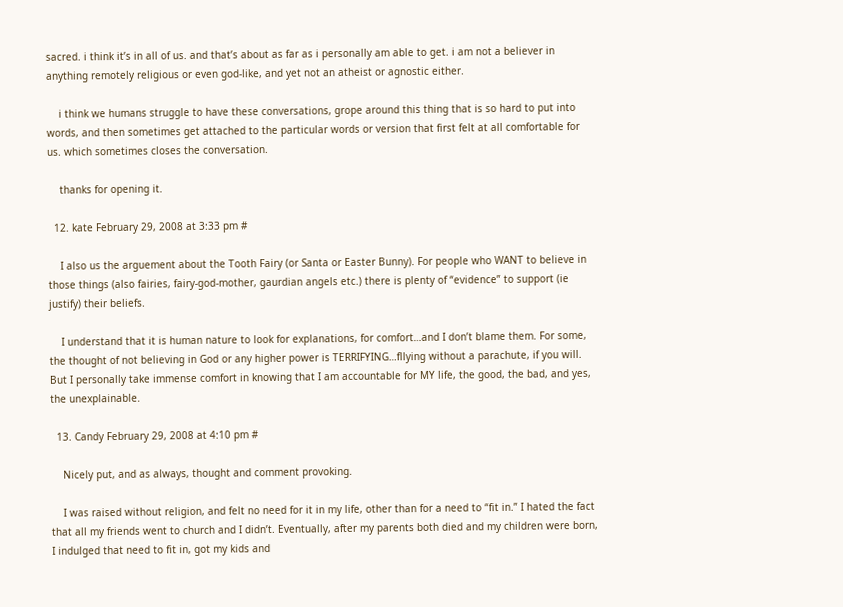sacred. i think it’s in all of us. and that’s about as far as i personally am able to get. i am not a believer in anything remotely religious or even god-like, and yet not an atheist or agnostic either.

    i think we humans struggle to have these conversations, grope around this thing that is so hard to put into words, and then sometimes get attached to the particular words or version that first felt at all comfortable for us. which sometimes closes the conversation.

    thanks for opening it.

  12. kate February 29, 2008 at 3:33 pm #

    I also us the arguement about the Tooth Fairy (or Santa or Easter Bunny). For people who WANT to believe in those things (also fairies, fairy-god-mother, gaurdian angels etc.) there is plenty of “evidence” to support (ie justify) their beliefs.

    I understand that it is human nature to look for explanations, for comfort…and I don’t blame them. For some, the thought of not believing in God or any higher power is TERRIFYING…fllying without a parachute, if you will. But I personally take immense comfort in knowing that I am accountable for MY life, the good, the bad, and yes, the unexplainable.

  13. Candy February 29, 2008 at 4:10 pm #

    Nicely put, and as always, thought and comment provoking.

    I was raised without religion, and felt no need for it in my life, other than for a need to “fit in.” I hated the fact that all my friends went to church and I didn’t. Eventually, after my parents both died and my children were born, I indulged that need to fit in, got my kids and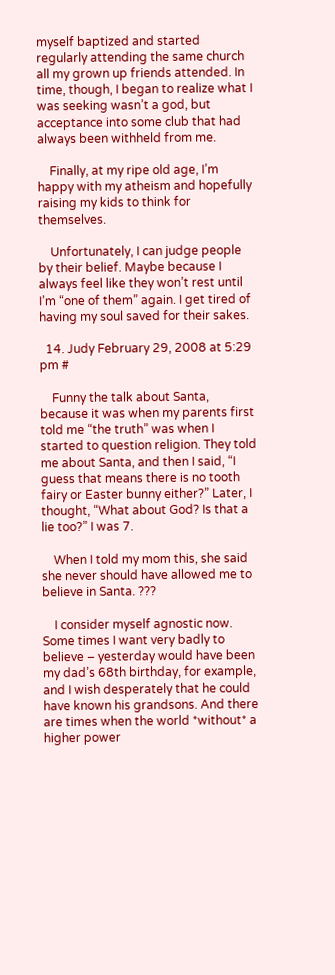myself baptized and started regularly attending the same church all my grown up friends attended. In time, though, I began to realize what I was seeking wasn’t a god, but acceptance into some club that had always been withheld from me.

    Finally, at my ripe old age, I’m happy with my atheism and hopefully raising my kids to think for themselves.

    Unfortunately, I can judge people by their belief. Maybe because I always feel like they won’t rest until I’m “one of them” again. I get tired of having my soul saved for their sakes.

  14. Judy February 29, 2008 at 5:29 pm #

    Funny the talk about Santa, because it was when my parents first told me “the truth” was when I started to question religion. They told me about Santa, and then I said, “I guess that means there is no tooth fairy or Easter bunny either?” Later, I thought, “What about God? Is that a lie too?” I was 7.

    When I told my mom this, she said she never should have allowed me to believe in Santa. ???

    I consider myself agnostic now. Some times I want very badly to believe – yesterday would have been my dad’s 68th birthday, for example, and I wish desperately that he could have known his grandsons. And there are times when the world *without* a higher power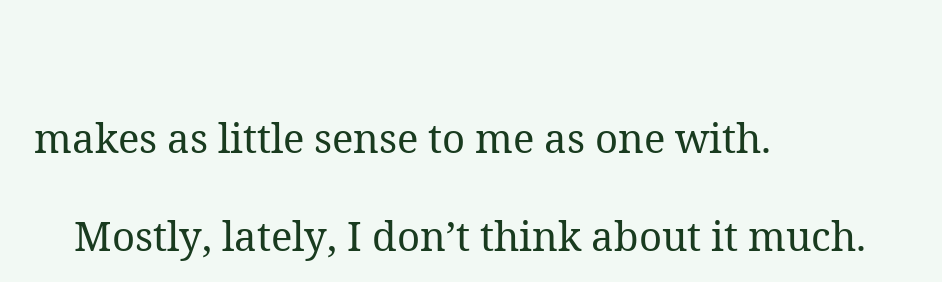makes as little sense to me as one with.

    Mostly, lately, I don’t think about it much.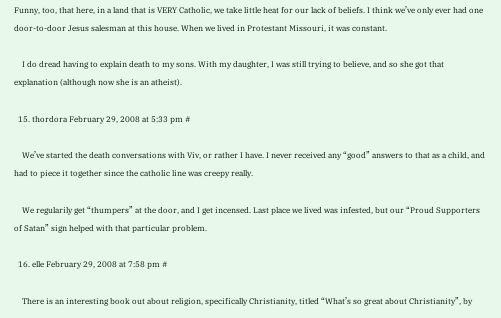Funny, too, that here, in a land that is VERY Catholic, we take little heat for our lack of beliefs. I think we’ve only ever had one door-to-door Jesus salesman at this house. When we lived in Protestant Missouri, it was constant.

    I do dread having to explain death to my sons. With my daughter, I was still trying to believe, and so she got that explanation (although now she is an atheist).

  15. thordora February 29, 2008 at 5:33 pm #

    We’ve started the death conversations with Viv, or rather I have. I never received any “good” answers to that as a child, and had to piece it together since the catholic line was creepy really.

    We regularily get “thumpers” at the door, and I get incensed. Last place we lived was infested, but our “Proud Supporters of Satan” sign helped with that particular problem.

  16. elle February 29, 2008 at 7:58 pm #

    There is an interesting book out about religion, specifically Christianity, titled “What’s so great about Christianity”, by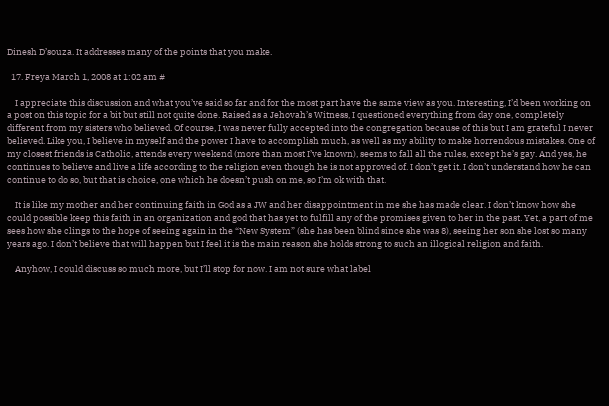Dinesh D’souza. It addresses many of the points that you make.

  17. Freya March 1, 2008 at 1:02 am #

    I appreciate this discussion and what you’ve said so far and for the most part have the same view as you. Interesting, I’d been working on a post on this topic for a bit but still not quite done. Raised as a Jehovah’s Witness, I questioned everything from day one, completely different from my sisters who believed. Of course, I was never fully accepted into the congregation because of this but I am grateful I never believed. Like you, I believe in myself and the power I have to accomplish much, as well as my ability to make horrendous mistakes. One of my closest friends is Catholic, attends every weekend (more than most I’ve known), seems to fall all the rules, except he’s gay. And yes, he continues to believe and live a life according to the religion even though he is not approved of. I don’t get it. I don’t understand how he can continue to do so, but that is choice, one which he doesn’t push on me, so I’m ok with that.

    It is like my mother and her continuing faith in God as a JW and her disappointment in me she has made clear. I don’t know how she could possible keep this faith in an organization and god that has yet to fulfill any of the promises given to her in the past. Yet, a part of me sees how she clings to the hope of seeing again in the “New System” (she has been blind since she was 8), seeing her son she lost so many years ago. I don’t believe that will happen but I feel it is the main reason she holds strong to such an illogical religion and faith.

    Anyhow, I could discuss so much more, but I’ll stop for now. I am not sure what label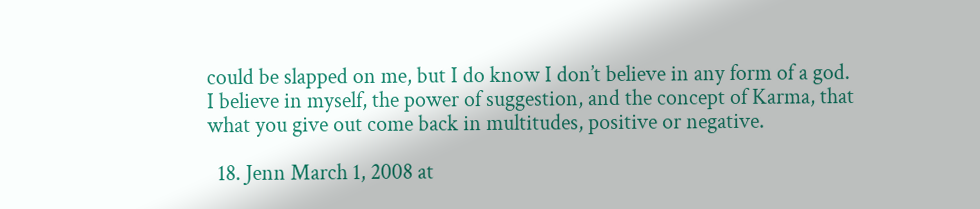could be slapped on me, but I do know I don’t believe in any form of a god. I believe in myself, the power of suggestion, and the concept of Karma, that what you give out come back in multitudes, positive or negative.

  18. Jenn March 1, 2008 at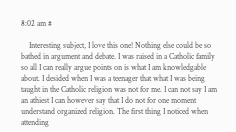8:02 am #

    Interesting subject, I love this one! Nothing else could be so bathed in argument and debate. I was raised in a Catholic family so all I can really argue points on is what I am knowledgable about. I desided when I was a teenager that what I was being taught in the Catholic religion was not for me. I can not say I am an athiest I can however say that I do not for one moment understand organized religion. The first thing I noticed when attending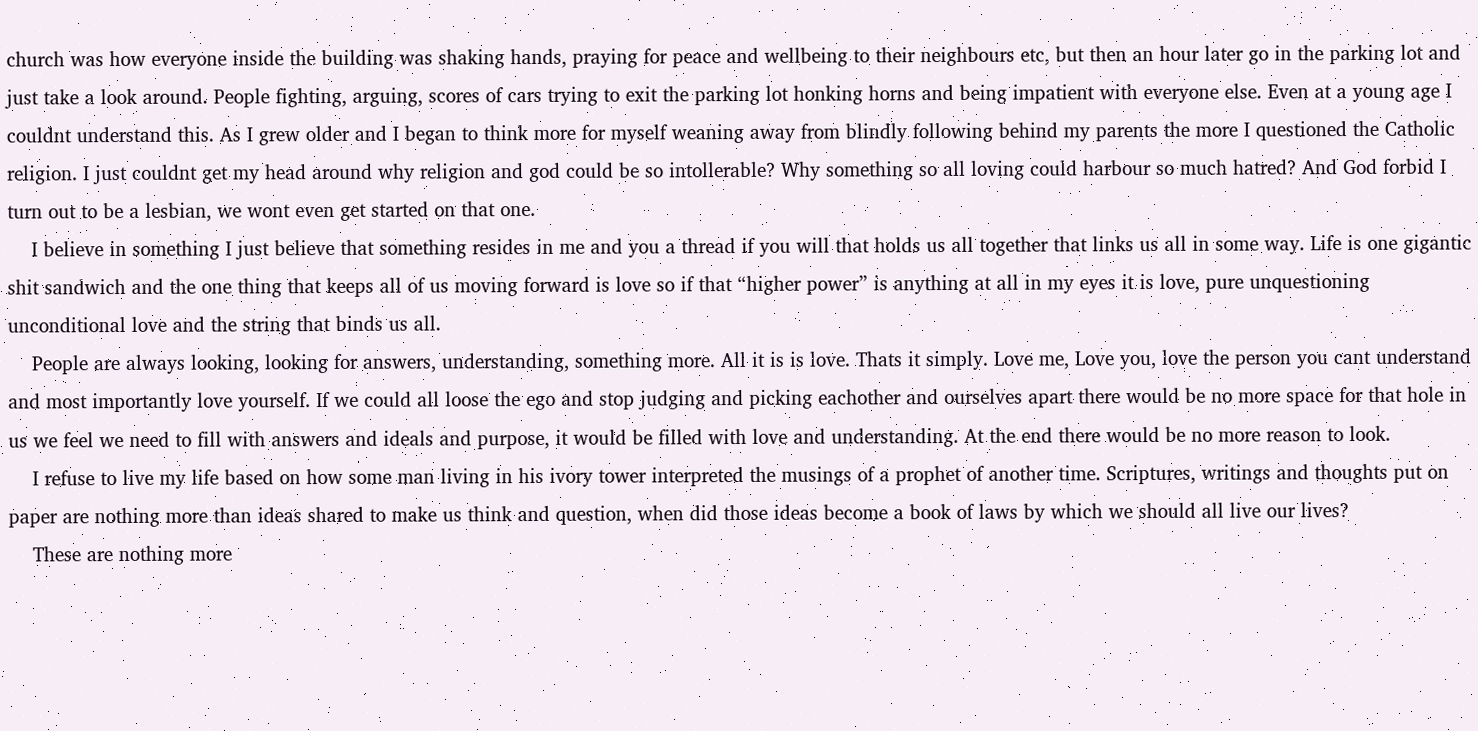church was how everyone inside the building was shaking hands, praying for peace and wellbeing to their neighbours etc, but then an hour later go in the parking lot and just take a look around. People fighting, arguing, scores of cars trying to exit the parking lot honking horns and being impatient with everyone else. Even at a young age I couldnt understand this. As I grew older and I began to think more for myself weaning away from blindly following behind my parents the more I questioned the Catholic religion. I just couldnt get my head around why religion and god could be so intollerable? Why something so all loving could harbour so much hatred? And God forbid I turn out to be a lesbian, we wont even get started on that one.
    I believe in something I just believe that something resides in me and you a thread if you will that holds us all together that links us all in some way. Life is one gigantic shit sandwich and the one thing that keeps all of us moving forward is love so if that “higher power” is anything at all in my eyes it is love, pure unquestioning unconditional love and the string that binds us all.
    People are always looking, looking for answers, understanding, something more. All it is is love. Thats it simply. Love me, Love you, love the person you cant understand and most importantly love yourself. If we could all loose the ego and stop judging and picking eachother and ourselves apart there would be no more space for that hole in us we feel we need to fill with answers and ideals and purpose, it would be filled with love and understanding. At the end there would be no more reason to look.
    I refuse to live my life based on how some man living in his ivory tower interpreted the musings of a prophet of another time. Scriptures, writings and thoughts put on paper are nothing more than ideas shared to make us think and question, when did those ideas become a book of laws by which we should all live our lives?
    These are nothing more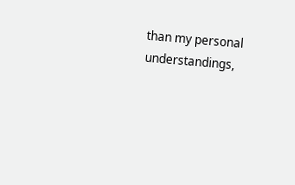than my personal understandings,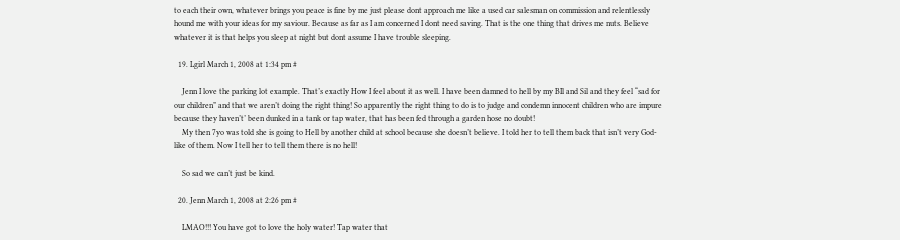to each their own, whatever brings you peace is fine by me just please dont approach me like a used car salesman on commission and relentlessly hound me with your ideas for my saviour. Because as far as I am concerned I dont need saving. That is the one thing that drives me nuts. Believe whatever it is that helps you sleep at night but dont assume I have trouble sleeping.

  19. Lgirl March 1, 2008 at 1:34 pm #

    Jenn I love the parking lot example. That’s exactly How I feel about it as well. I have been damned to hell by my BIl and Sil and they feel “sad for our children” and that we aren’t doing the right thing! So apparently the right thing to do is to judge and condemn innocent children who are impure because they haven’t’ been dunked in a tank or tap water, that has been fed through a garden hose no doubt!
    My then 7yo was told she is going to Hell by another child at school because she doesn’t believe. I told her to tell them back that isn’t very God-like of them. Now I tell her to tell them there is no hell!

    So sad we can’t just be kind.

  20. Jenn March 1, 2008 at 2:26 pm #

    LMAO!!! You have got to love the holy water! Tap water that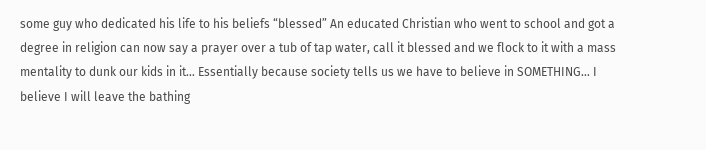some guy who dedicated his life to his beliefs “blessed” An educated Christian who went to school and got a degree in religion can now say a prayer over a tub of tap water, call it blessed and we flock to it with a mass mentality to dunk our kids in it… Essentially because society tells us we have to believe in SOMETHING… I believe I will leave the bathing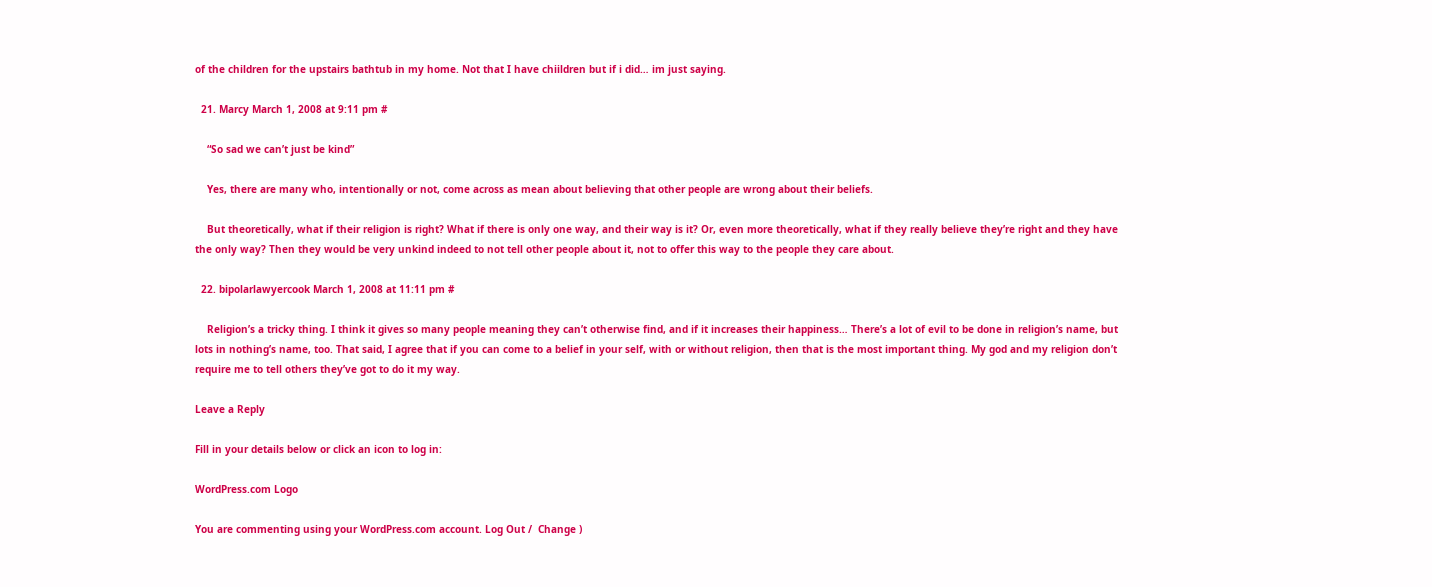of the children for the upstairs bathtub in my home. Not that I have chiildren but if i did… im just saying.

  21. Marcy March 1, 2008 at 9:11 pm #

    “So sad we can’t just be kind”

    Yes, there are many who, intentionally or not, come across as mean about believing that other people are wrong about their beliefs.

    But theoretically, what if their religion is right? What if there is only one way, and their way is it? Or, even more theoretically, what if they really believe they’re right and they have the only way? Then they would be very unkind indeed to not tell other people about it, not to offer this way to the people they care about.

  22. bipolarlawyercook March 1, 2008 at 11:11 pm #

    Religion’s a tricky thing. I think it gives so many people meaning they can’t otherwise find, and if it increases their happiness… There’s a lot of evil to be done in religion’s name, but lots in nothing’s name, too. That said, I agree that if you can come to a belief in your self, with or without religion, then that is the most important thing. My god and my religion don’t require me to tell others they’ve got to do it my way.

Leave a Reply

Fill in your details below or click an icon to log in:

WordPress.com Logo

You are commenting using your WordPress.com account. Log Out /  Change )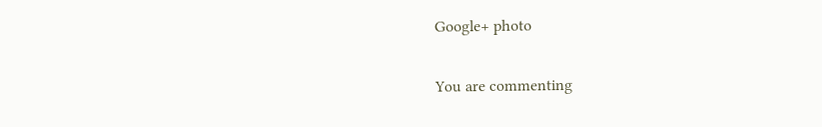Google+ photo

You are commenting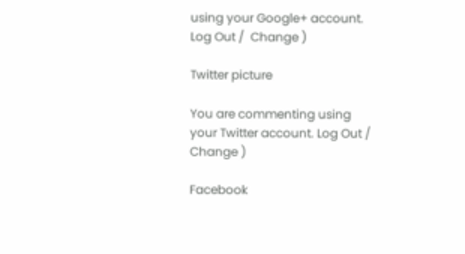using your Google+ account. Log Out /  Change )

Twitter picture

You are commenting using your Twitter account. Log Out /  Change )

Facebook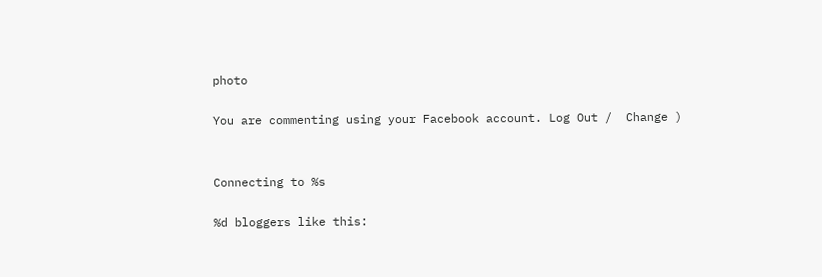photo

You are commenting using your Facebook account. Log Out /  Change )


Connecting to %s

%d bloggers like this: